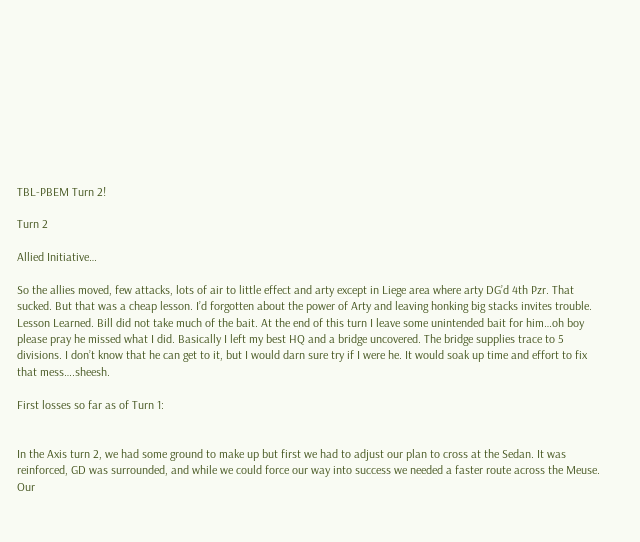TBL-PBEM Turn 2!

Turn 2

Allied Initiative…

So the allies moved, few attacks, lots of air to little effect and arty except in Liege area where arty DG’d 4th Pzr. That sucked. But that was a cheap lesson. I’d forgotten about the power of Arty and leaving honking big stacks invites trouble. Lesson Learned. Bill did not take much of the bait. At the end of this turn I leave some unintended bait for him…oh boy please pray he missed what I did. Basically I left my best HQ and a bridge uncovered. The bridge supplies trace to 5 divisions. I don’t know that he can get to it, but I would darn sure try if I were he. It would soak up time and effort to fix that mess….sheesh.

First losses so far as of Turn 1:


In the Axis turn 2, we had some ground to make up but first we had to adjust our plan to cross at the Sedan. It was reinforced, GD was surrounded, and while we could force our way into success we needed a faster route across the Meuse. Our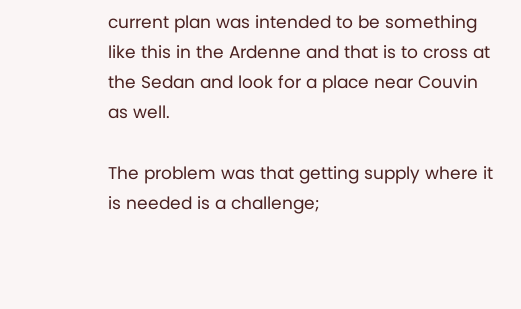current plan was intended to be something like this in the Ardenne and that is to cross at the Sedan and look for a place near Couvin as well.

The problem was that getting supply where it is needed is a challenge;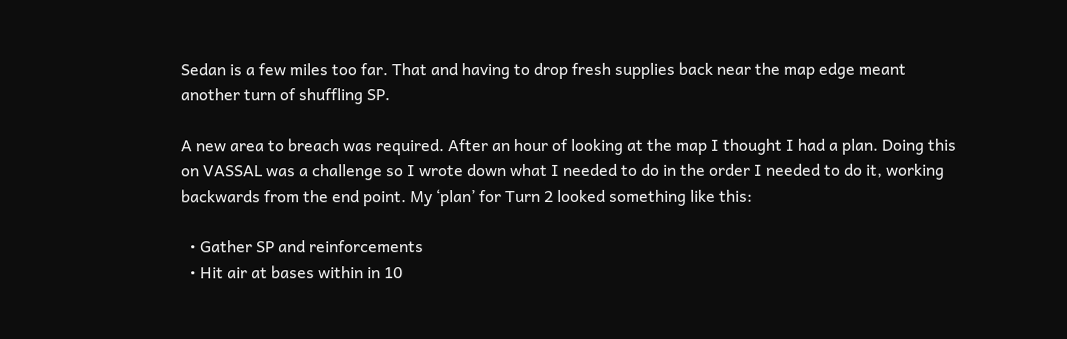Sedan is a few miles too far. That and having to drop fresh supplies back near the map edge meant another turn of shuffling SP.

A new area to breach was required. After an hour of looking at the map I thought I had a plan. Doing this on VASSAL was a challenge so I wrote down what I needed to do in the order I needed to do it, working backwards from the end point. My ‘plan’ for Turn 2 looked something like this:

  • Gather SP and reinforcements
  • Hit air at bases within in 10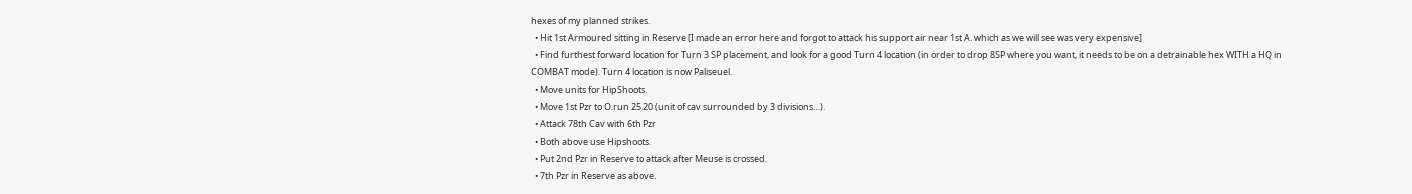hexes of my planned strikes.
  • Hit 1st Armoured sitting in Reserve [I made an error here and forgot to attack his support air near 1st A. which as we will see was very expensive]
  • Find furthest forward location for Turn 3 SP placement, and look for a good Turn 4 location (in order to drop 8SP where you want, it needs to be on a detrainable hex WITH a HQ in COMBAT mode). Turn 4 location is now Paliseuel.
  • Move units for HipShoots.
  • Move 1st Pzr to O.run 25.20 (unit of cav surrounded by 3 divisions…).
  • Attack 78th Cav with 6th Pzr
  • Both above use Hipshoots.
  • Put 2nd Pzr in Reserve to attack after Meuse is crossed.
  • 7th Pzr in Reserve as above.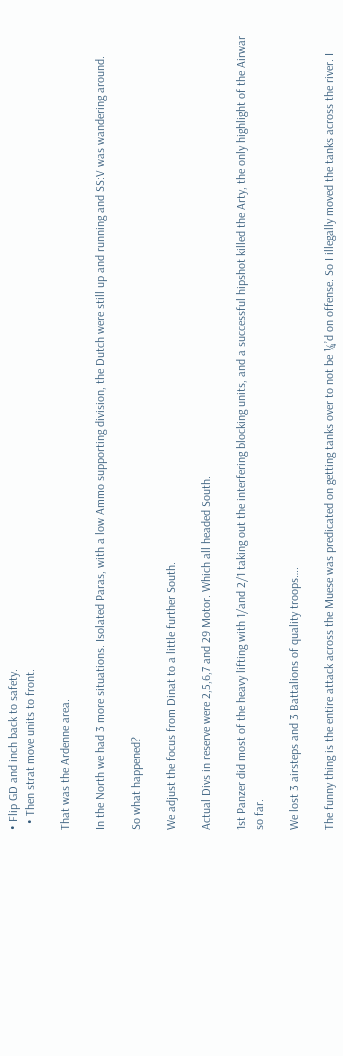• Flip GD and inch back to safety.
  • Then strat move units to front.

That was the Ardenne area.

In the North we had 3 more situations. Isolated Paras, with a low Ammo supporting division, the Dutch were still up and running and SS:V was wandering around.

So what happened?

We adjust the focus from Dinat to a little further South.

Actual Divs in reserve were 2,5,6,7 and 29 Motor. Which all headed South.

1st Panzer did most of the heavy lifting with 1/and 2/1 taking out the interfering blocking units, and a successful hipshot killed the Arty, the only highlight of the Airwar so far.

We lost 3 airsteps and 3 Battalions of quality troops….

The funny thing is the entire attack across the Muese was predicated on getting tanks over to not be ¼’d on offense. So I illegally moved the tanks across the river. I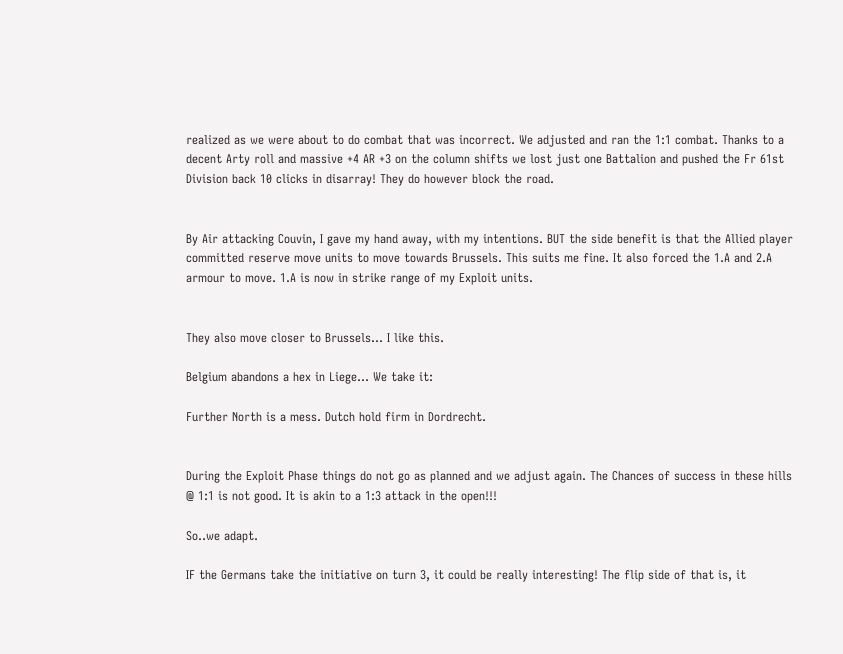realized as we were about to do combat that was incorrect. We adjusted and ran the 1:1 combat. Thanks to a decent Arty roll and massive +4 AR +3 on the column shifts we lost just one Battalion and pushed the Fr 61st Division back 10 clicks in disarray! They do however block the road.


By Air attacking Couvin, I gave my hand away, with my intentions. BUT the side benefit is that the Allied player committed reserve move units to move towards Brussels. This suits me fine. It also forced the 1.A and 2.A armour to move. 1.A is now in strike range of my Exploit units.


They also move closer to Brussels… I like this.

Belgium abandons a hex in Liege… We take it:

Further North is a mess. Dutch hold firm in Dordrecht.


During the Exploit Phase things do not go as planned and we adjust again. The Chances of success in these hills @ 1:1 is not good. It is akin to a 1:3 attack in the open!!!

So..we adapt.

IF the Germans take the initiative on turn 3, it could be really interesting! The flip side of that is, it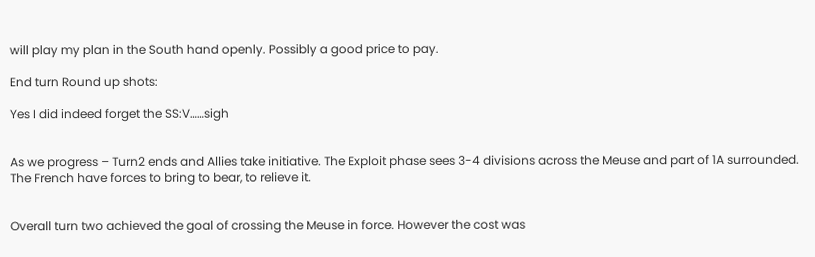will play my plan in the South hand openly. Possibly a good price to pay.

End turn Round up shots:

Yes I did indeed forget the SS:V……sigh


As we progress – Turn2 ends and Allies take initiative. The Exploit phase sees 3-4 divisions across the Meuse and part of 1A surrounded. The French have forces to bring to bear, to relieve it.


Overall turn two achieved the goal of crossing the Meuse in force. However the cost was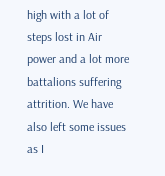high with a lot of steps lost in Air power and a lot more battalions suffering attrition. We have also left some issues as I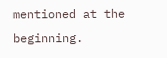mentioned at the beginning.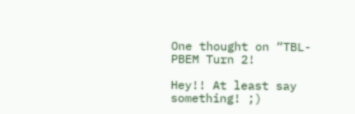One thought on “TBL-PBEM Turn 2!

Hey!! At least say something! ;)